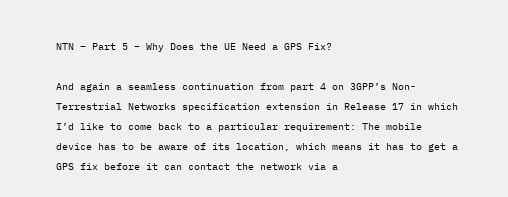NTN – Part 5 – Why Does the UE Need a GPS Fix?

And again a seamless continuation from part 4 on 3GPP’s Non-Terrestrial Networks specification extension in Release 17 in which I’d like to come back to a particular requirement: The mobile device has to be aware of its location, which means it has to get a GPS fix before it can contact the network via a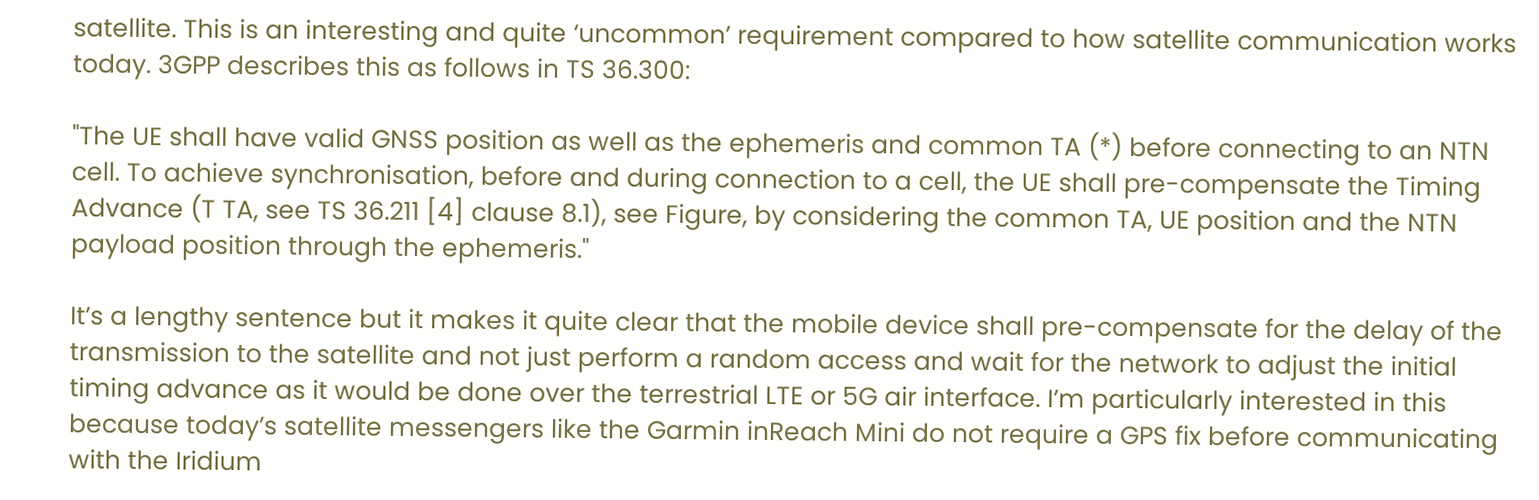satellite. This is an interesting and quite ‘uncommon’ requirement compared to how satellite communication works today. 3GPP describes this as follows in TS 36.300:

"The UE shall have valid GNSS position as well as the ephemeris and common TA (*) before connecting to an NTN cell. To achieve synchronisation, before and during connection to a cell, the UE shall pre-compensate the Timing Advance (T TA, see TS 36.211 [4] clause 8.1), see Figure, by considering the common TA, UE position and the NTN payload position through the ephemeris."

It’s a lengthy sentence but it makes it quite clear that the mobile device shall pre-compensate for the delay of the transmission to the satellite and not just perform a random access and wait for the network to adjust the initial timing advance as it would be done over the terrestrial LTE or 5G air interface. I’m particularly interested in this because today’s satellite messengers like the Garmin inReach Mini do not require a GPS fix before communicating with the Iridium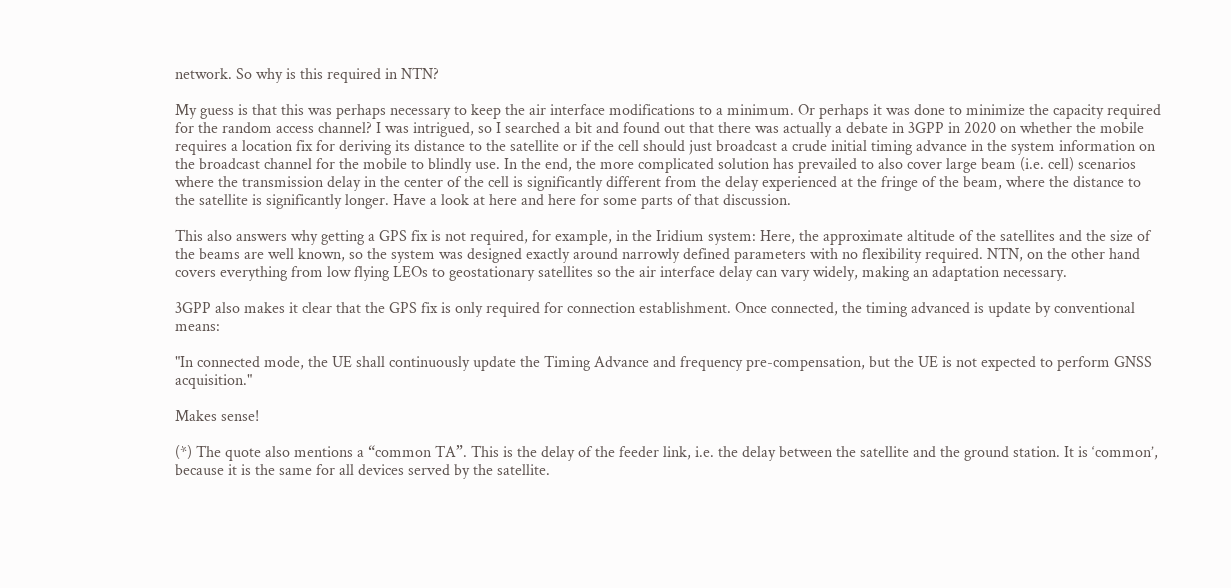network. So why is this required in NTN?

My guess is that this was perhaps necessary to keep the air interface modifications to a minimum. Or perhaps it was done to minimize the capacity required for the random access channel? I was intrigued, so I searched a bit and found out that there was actually a debate in 3GPP in 2020 on whether the mobile requires a location fix for deriving its distance to the satellite or if the cell should just broadcast a crude initial timing advance in the system information on the broadcast channel for the mobile to blindly use. In the end, the more complicated solution has prevailed to also cover large beam (i.e. cell) scenarios where the transmission delay in the center of the cell is significantly different from the delay experienced at the fringe of the beam, where the distance to the satellite is significantly longer. Have a look at here and here for some parts of that discussion.

This also answers why getting a GPS fix is not required, for example, in the Iridium system: Here, the approximate altitude of the satellites and the size of the beams are well known, so the system was designed exactly around narrowly defined parameters with no flexibility required. NTN, on the other hand covers everything from low flying LEOs to geostationary satellites so the air interface delay can vary widely, making an adaptation necessary.

3GPP also makes it clear that the GPS fix is only required for connection establishment. Once connected, the timing advanced is update by conventional means:

"In connected mode, the UE shall continuously update the Timing Advance and frequency pre-compensation, but the UE is not expected to perform GNSS acquisition."

Makes sense!

(*) The quote also mentions a “common TA”. This is the delay of the feeder link, i.e. the delay between the satellite and the ground station. It is ‘common’, because it is the same for all devices served by the satellite.